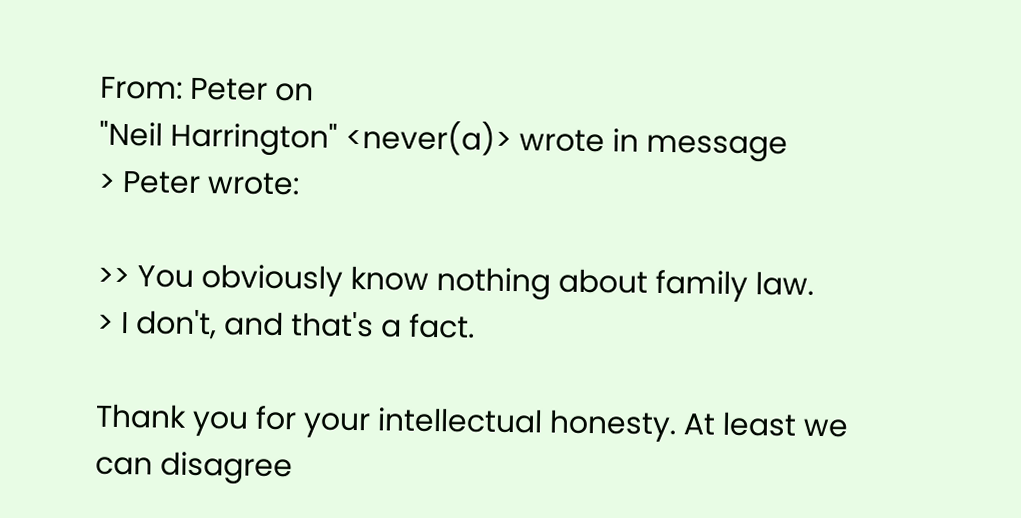From: Peter on
"Neil Harrington" <never(a)> wrote in message
> Peter wrote:

>> You obviously know nothing about family law.
> I don't, and that's a fact.

Thank you for your intellectual honesty. At least we can disagree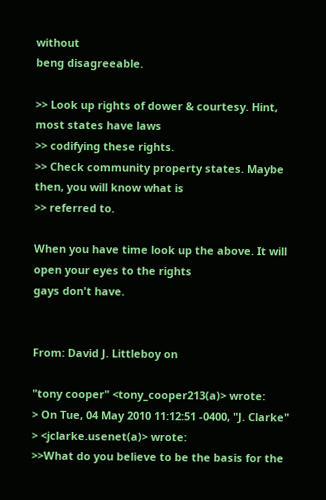without
beng disagreeable.

>> Look up rights of dower & courtesy. Hint, most states have laws
>> codifying these rights.
>> Check community property states. Maybe then, you will know what is
>> referred to.

When you have time look up the above. It will open your eyes to the rights
gays don't have.


From: David J. Littleboy on

"tony cooper" <tony_cooper213(a)> wrote:
> On Tue, 04 May 2010 11:12:51 -0400, "J. Clarke"
> <jclarke.usenet(a)> wrote:
>>What do you believe to be the basis for the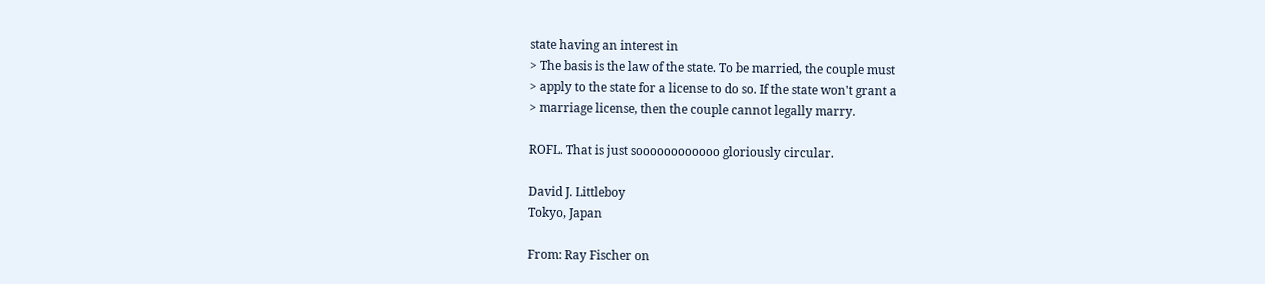state having an interest in
> The basis is the law of the state. To be married, the couple must
> apply to the state for a license to do so. If the state won't grant a
> marriage license, then the couple cannot legally marry.

ROFL. That is just soooooooooooo gloriously circular.

David J. Littleboy
Tokyo, Japan

From: Ray Fischer on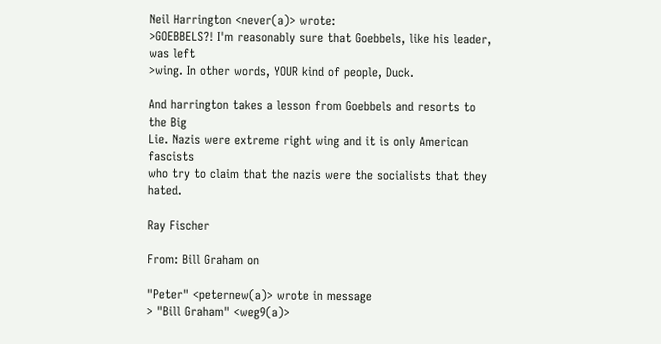Neil Harrington <never(a)> wrote:
>GOEBBELS?! I'm reasonably sure that Goebbels, like his leader, was left
>wing. In other words, YOUR kind of people, Duck.

And harrington takes a lesson from Goebbels and resorts to the Big
Lie. Nazis were extreme right wing and it is only American fascists
who try to claim that the nazis were the socialists that they hated.

Ray Fischer

From: Bill Graham on

"Peter" <peternew(a)> wrote in message
> "Bill Graham" <weg9(a)>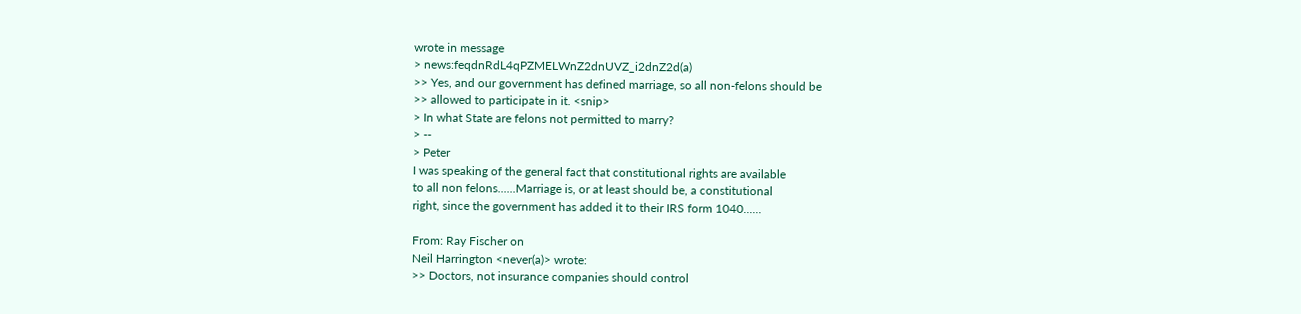wrote in message
> news:feqdnRdL4qPZMELWnZ2dnUVZ_i2dnZ2d(a)
>> Yes, and our government has defined marriage, so all non-felons should be
>> allowed to participate in it. <snip>
> In what State are felons not permitted to marry?
> --
> Peter
I was speaking of the general fact that constitutional rights are available
to all non felons......Marriage is, or at least should be, a constitutional
right, since the government has added it to their IRS form 1040......

From: Ray Fischer on
Neil Harrington <never(a)> wrote:
>> Doctors, not insurance companies should control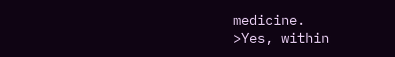medicine.
>Yes, within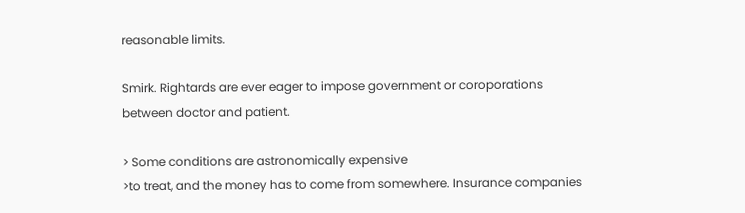reasonable limits.

Smirk. Rightards are ever eager to impose government or coroporations
between doctor and patient.

> Some conditions are astronomically expensive
>to treat, and the money has to come from somewhere. Insurance companies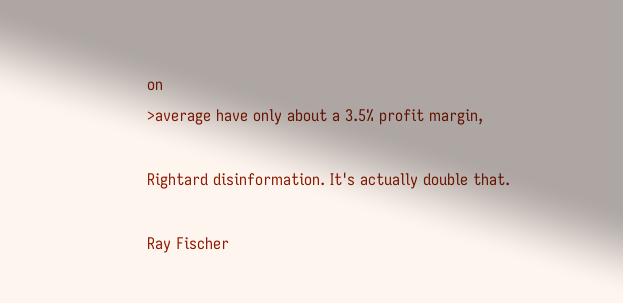on
>average have only about a 3.5% profit margin,

Rightard disinformation. It's actually double that.

Ray Fischer